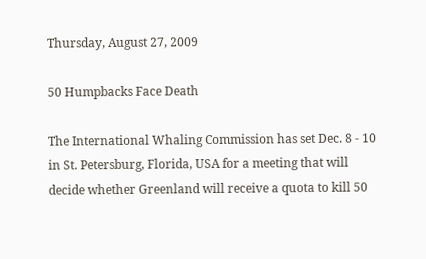Thursday, August 27, 2009

50 Humpbacks Face Death

The International Whaling Commission has set Dec. 8 - 10 in St. Petersburg, Florida, USA for a meeting that will decide whether Greenland will receive a quota to kill 50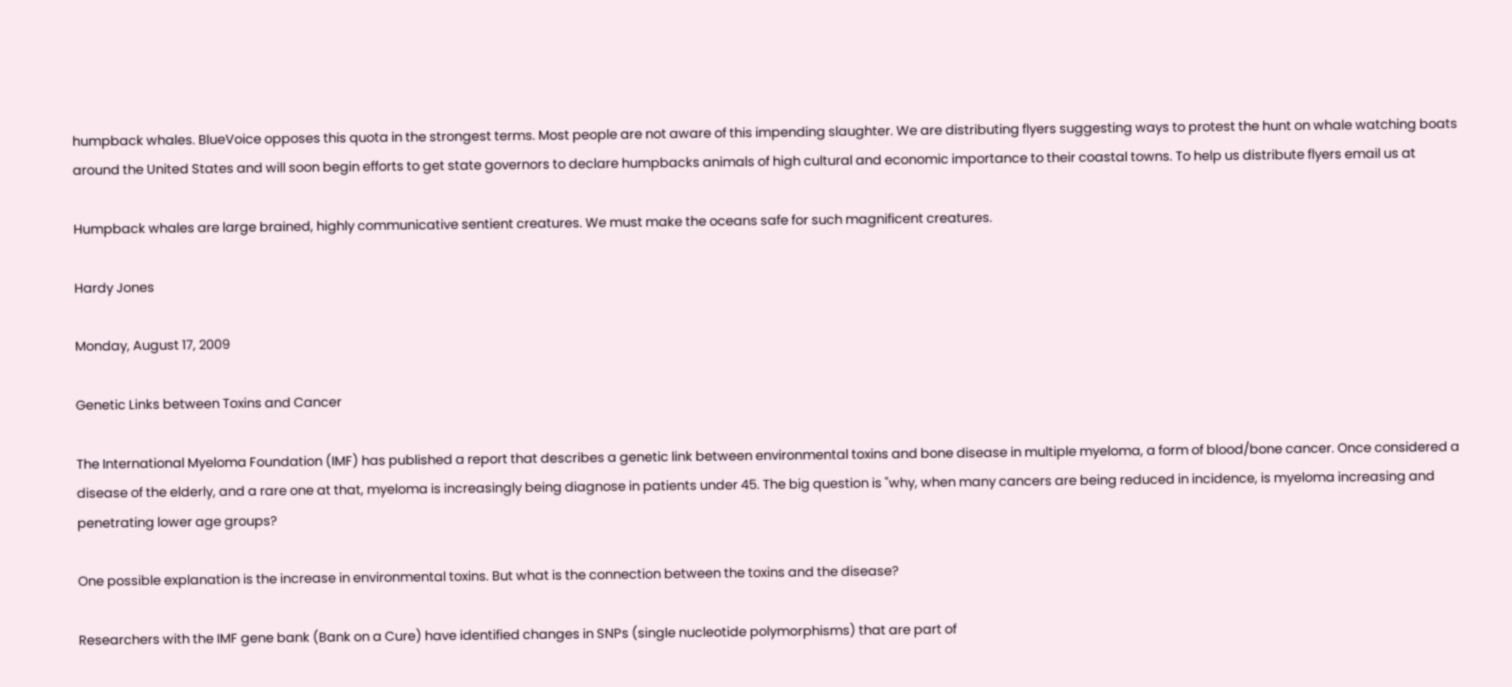humpback whales. BlueVoice opposes this quota in the strongest terms. Most people are not aware of this impending slaughter. We are distributing flyers suggesting ways to protest the hunt on whale watching boats around the United States and will soon begin efforts to get state governors to declare humpbacks animals of high cultural and economic importance to their coastal towns. To help us distribute flyers email us at

Humpback whales are large brained, highly communicative sentient creatures. We must make the oceans safe for such magnificent creatures.

Hardy Jones

Monday, August 17, 2009

Genetic Links between Toxins and Cancer

The International Myeloma Foundation (IMF) has published a report that describes a genetic link between environmental toxins and bone disease in multiple myeloma, a form of blood/bone cancer. Once considered a disease of the elderly, and a rare one at that, myeloma is increasingly being diagnose in patients under 45. The big question is "why, when many cancers are being reduced in incidence, is myeloma increasing and penetrating lower age groups?

One possible explanation is the increase in environmental toxins. But what is the connection between the toxins and the disease?

Researchers with the IMF gene bank (Bank on a Cure) have identified changes in SNPs (single nucleotide polymorphisms) that are part of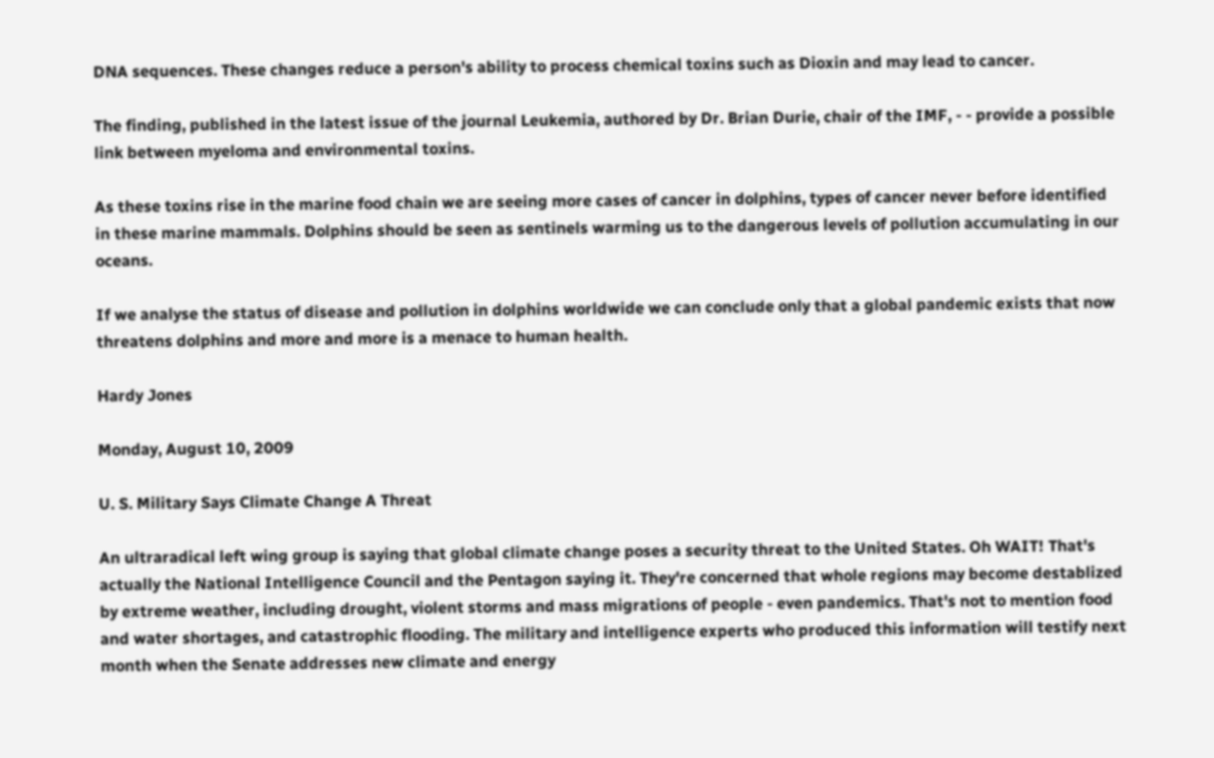DNA sequences. These changes reduce a person's ability to process chemical toxins such as Dioxin and may lead to cancer.

The finding, published in the latest issue of the journal Leukemia, authored by Dr. Brian Durie, chair of the IMF, - - provide a possible link between myeloma and environmental toxins.

As these toxins rise in the marine food chain we are seeing more cases of cancer in dolphins, types of cancer never before identified in these marine mammals. Dolphins should be seen as sentinels warming us to the dangerous levels of pollution accumulating in our oceans.

If we analyse the status of disease and pollution in dolphins worldwide we can conclude only that a global pandemic exists that now threatens dolphins and more and more is a menace to human health.

Hardy Jones

Monday, August 10, 2009

U. S. Military Says Climate Change A Threat

An ultraradical left wing group is saying that global climate change poses a security threat to the United States. Oh WAIT! That's actually the National Intelligence Council and the Pentagon saying it. They're concerned that whole regions may become destablized by extreme weather, including drought, violent storms and mass migrations of people - even pandemics. That's not to mention food and water shortages, and catastrophic flooding. The military and intelligence experts who produced this information will testify next month when the Senate addresses new climate and energy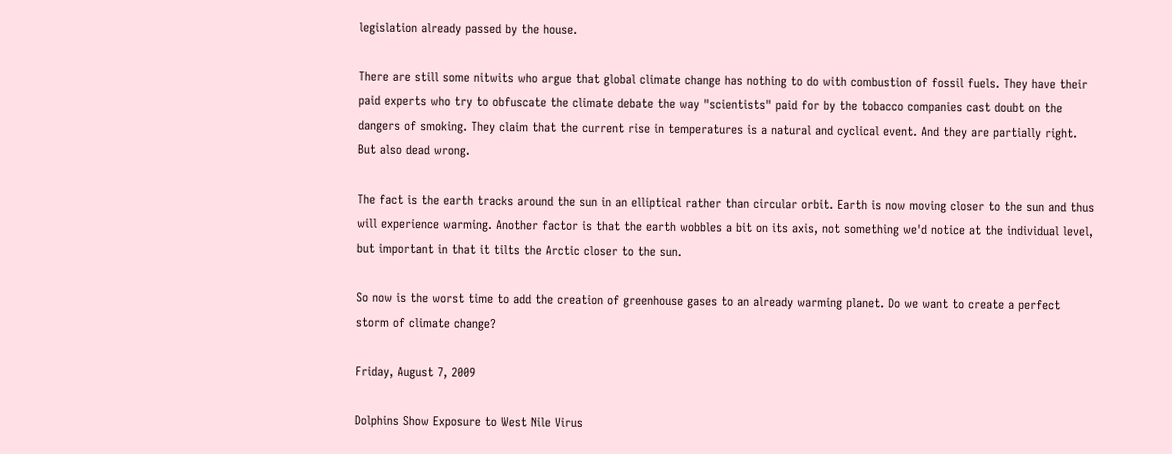legislation already passed by the house.

There are still some nitwits who argue that global climate change has nothing to do with combustion of fossil fuels. They have their paid experts who try to obfuscate the climate debate the way "scientists" paid for by the tobacco companies cast doubt on the dangers of smoking. They claim that the current rise in temperatures is a natural and cyclical event. And they are partially right. But also dead wrong.

The fact is the earth tracks around the sun in an elliptical rather than circular orbit. Earth is now moving closer to the sun and thus will experience warming. Another factor is that the earth wobbles a bit on its axis, not something we'd notice at the individual level, but important in that it tilts the Arctic closer to the sun.

So now is the worst time to add the creation of greenhouse gases to an already warming planet. Do we want to create a perfect storm of climate change?

Friday, August 7, 2009

Dolphins Show Exposure to West Nile Virus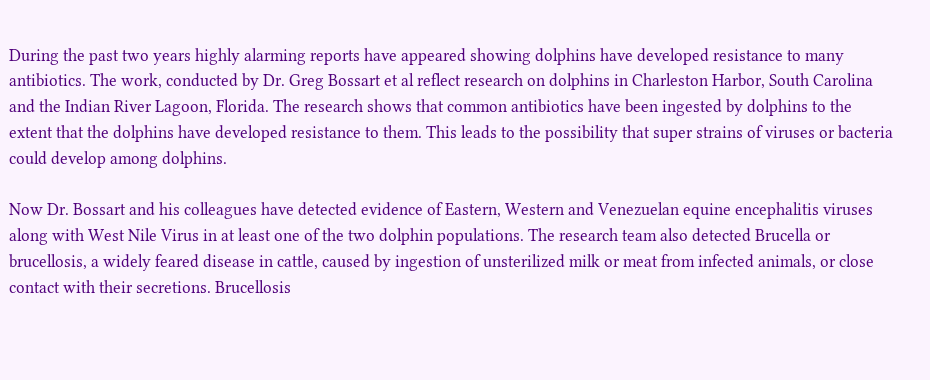During the past two years highly alarming reports have appeared showing dolphins have developed resistance to many antibiotics. The work, conducted by Dr. Greg Bossart et al reflect research on dolphins in Charleston Harbor, South Carolina and the Indian River Lagoon, Florida. The research shows that common antibiotics have been ingested by dolphins to the extent that the dolphins have developed resistance to them. This leads to the possibility that super strains of viruses or bacteria could develop among dolphins.

Now Dr. Bossart and his colleagues have detected evidence of Eastern, Western and Venezuelan equine encephalitis viruses along with West Nile Virus in at least one of the two dolphin populations. The research team also detected Brucella or brucellosis, a widely feared disease in cattle, caused by ingestion of unsterilized milk or meat from infected animals, or close contact with their secretions. Brucellosis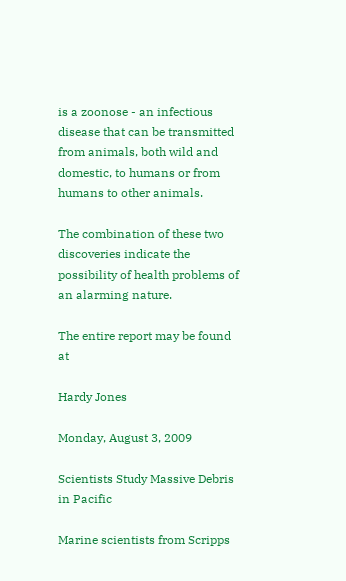is a zoonose - an infectious disease that can be transmitted from animals, both wild and domestic, to humans or from humans to other animals.

The combination of these two discoveries indicate the possibility of health problems of an alarming nature.

The entire report may be found at

Hardy Jones

Monday, August 3, 2009

Scientists Study Massive Debris in Pacific

Marine scientists from Scripps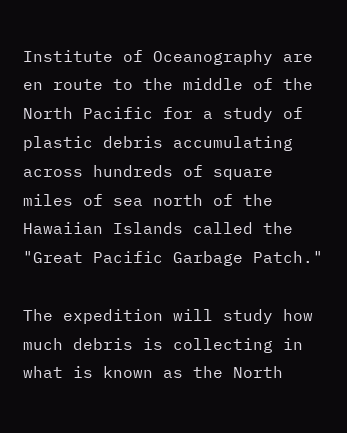Institute of Oceanography are en route to the middle of the North Pacific for a study of plastic debris accumulating across hundreds of square miles of sea north of the Hawaiian Islands called the "Great Pacific Garbage Patch."

The expedition will study how much debris is collecting in what is known as the North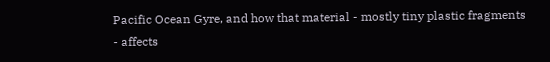Pacific Ocean Gyre, and how that material - mostly tiny plastic fragments - affects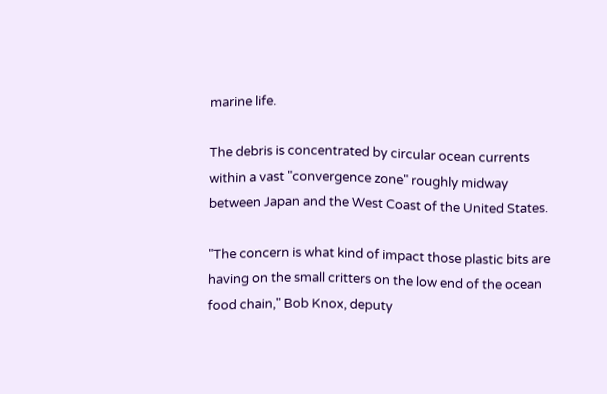marine life.

The debris is concentrated by circular ocean currents within a vast "convergence zone" roughly midway between Japan and the West Coast of the United States.

"The concern is what kind of impact those plastic bits are having on the small critters on the low end of the ocean food chain," Bob Knox, deputy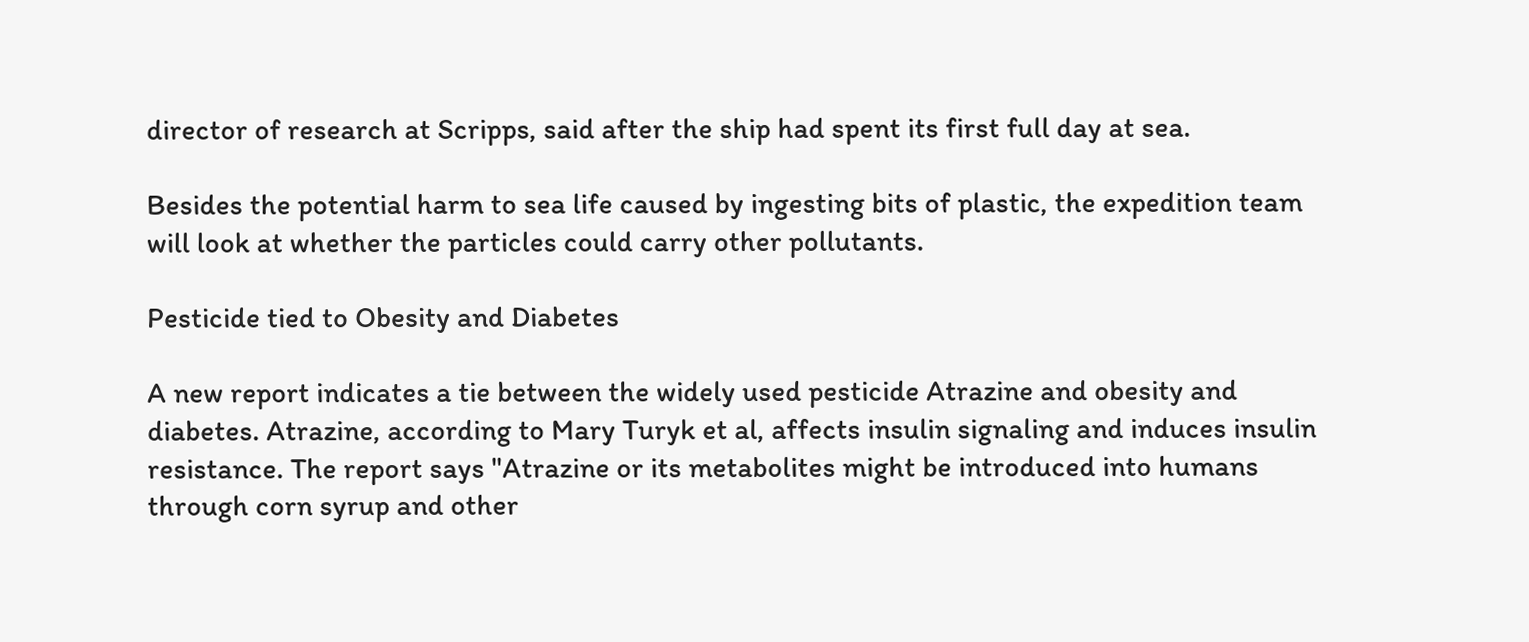director of research at Scripps, said after the ship had spent its first full day at sea.

Besides the potential harm to sea life caused by ingesting bits of plastic, the expedition team will look at whether the particles could carry other pollutants.

Pesticide tied to Obesity and Diabetes

A new report indicates a tie between the widely used pesticide Atrazine and obesity and diabetes. Atrazine, according to Mary Turyk et al, affects insulin signaling and induces insulin resistance. The report says "Atrazine or its metabolites might be introduced into humans through corn syrup and other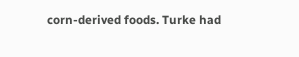corn-derived foods. Turke had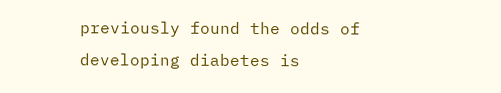previously found the odds of developing diabetes is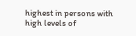highest in persons with high levels of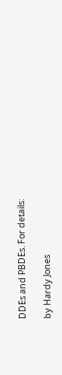DDEs and PBDEs. For details:

by Hardy Jones